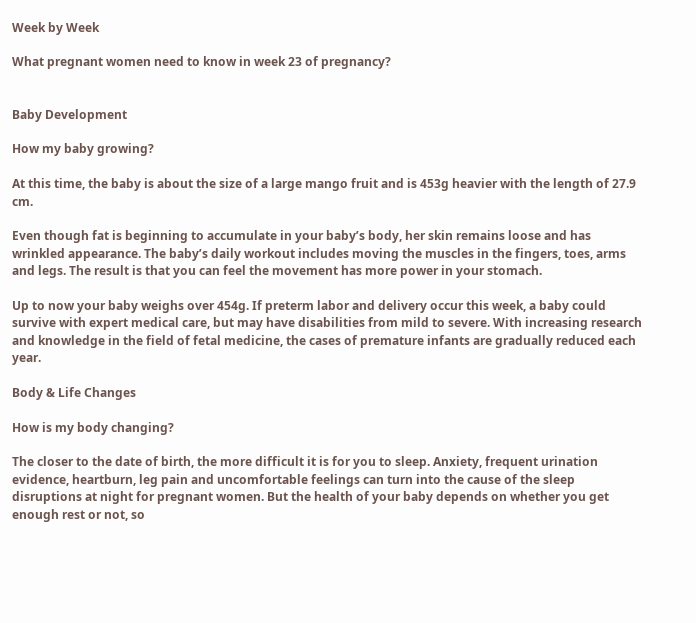Week by Week

What pregnant women need to know in week 23 of pregnancy?


Baby Development

How my baby growing?

At this time, the baby is about the size of a large mango fruit and is 453g heavier with the length of 27.9 cm.

Even though fat is beginning to accumulate in your baby’s body, her skin remains loose and has wrinkled appearance. The baby’s daily workout includes moving the muscles in the fingers, toes, arms and legs. The result is that you can feel the movement has more power in your stomach.

Up to now your baby weighs over 454g. If preterm labor and delivery occur this week, a baby could survive with expert medical care, but may have disabilities from mild to severe. With increasing research and knowledge in the field of fetal medicine, the cases of premature infants are gradually reduced each year.

Body & Life Changes

How is my body changing?

The closer to the date of birth, the more difficult it is for you to sleep. Anxiety, frequent urination evidence, heartburn, leg pain and uncomfortable feelings can turn into the cause of the sleep disruptions at night for pregnant women. But the health of your baby depends on whether you get enough rest or not, so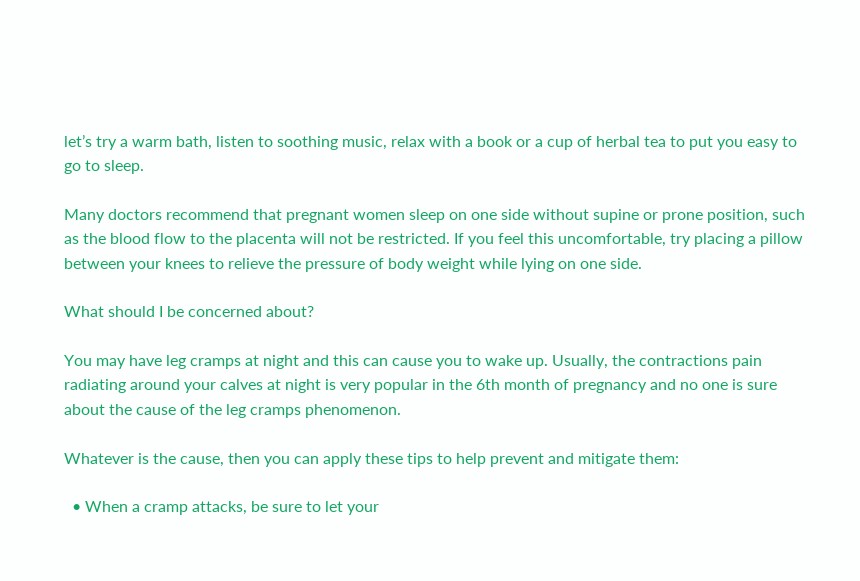let’s try a warm bath, listen to soothing music, relax with a book or a cup of herbal tea to put you easy to go to sleep.

Many doctors recommend that pregnant women sleep on one side without supine or prone position, such as the blood flow to the placenta will not be restricted. If you feel this uncomfortable, try placing a pillow between your knees to relieve the pressure of body weight while lying on one side.

What should I be concerned about?

You may have leg cramps at night and this can cause you to wake up. Usually, the contractions pain radiating around your calves at night is very popular in the 6th month of pregnancy and no one is sure about the cause of the leg cramps phenomenon.

Whatever is the cause, then you can apply these tips to help prevent and mitigate them:

  • When a cramp attacks, be sure to let your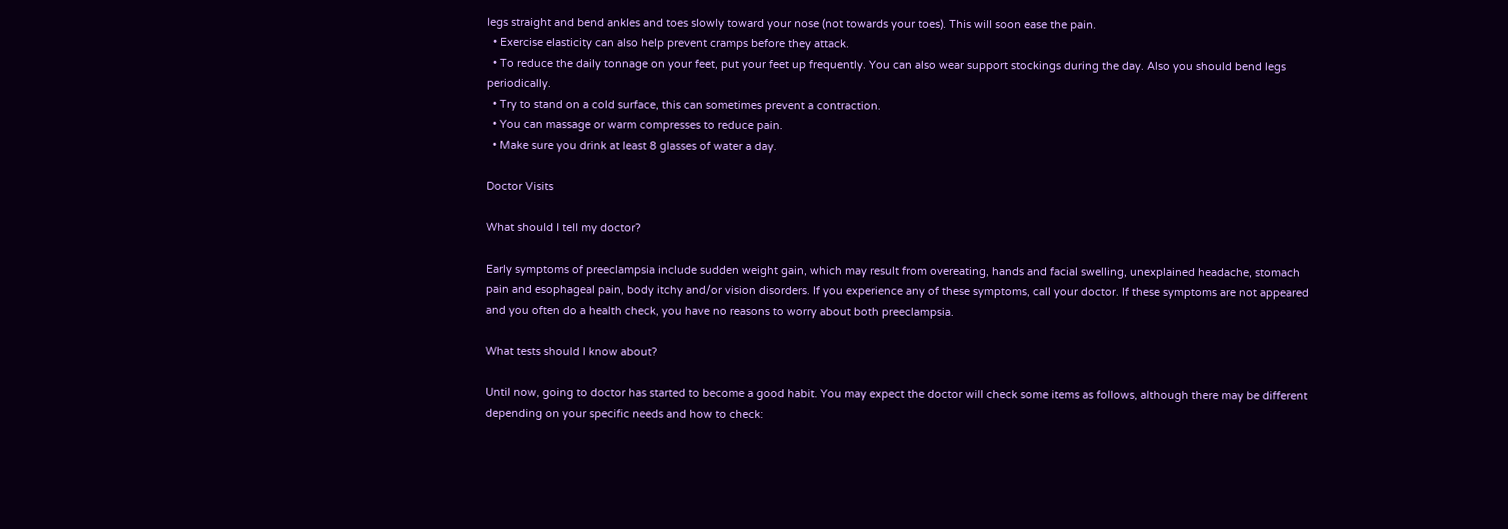legs straight and bend ankles and toes slowly toward your nose (not towards your toes). This will soon ease the pain.
  • Exercise elasticity can also help prevent cramps before they attack.
  • To reduce the daily tonnage on your feet, put your feet up frequently. You can also wear support stockings during the day. Also you should bend legs periodically.
  • Try to stand on a cold surface, this can sometimes prevent a contraction.
  • You can massage or warm compresses to reduce pain.
  • Make sure you drink at least 8 glasses of water a day.

Doctor Visits

What should I tell my doctor?

Early symptoms of preeclampsia include sudden weight gain, which may result from overeating, hands and facial swelling, unexplained headache, stomach pain and esophageal pain, body itchy and/or vision disorders. If you experience any of these symptoms, call your doctor. If these symptoms are not appeared and you often do a health check, you have no reasons to worry about both preeclampsia.

What tests should I know about?

Until now, going to doctor has started to become a good habit. You may expect the doctor will check some items as follows, although there may be different depending on your specific needs and how to check: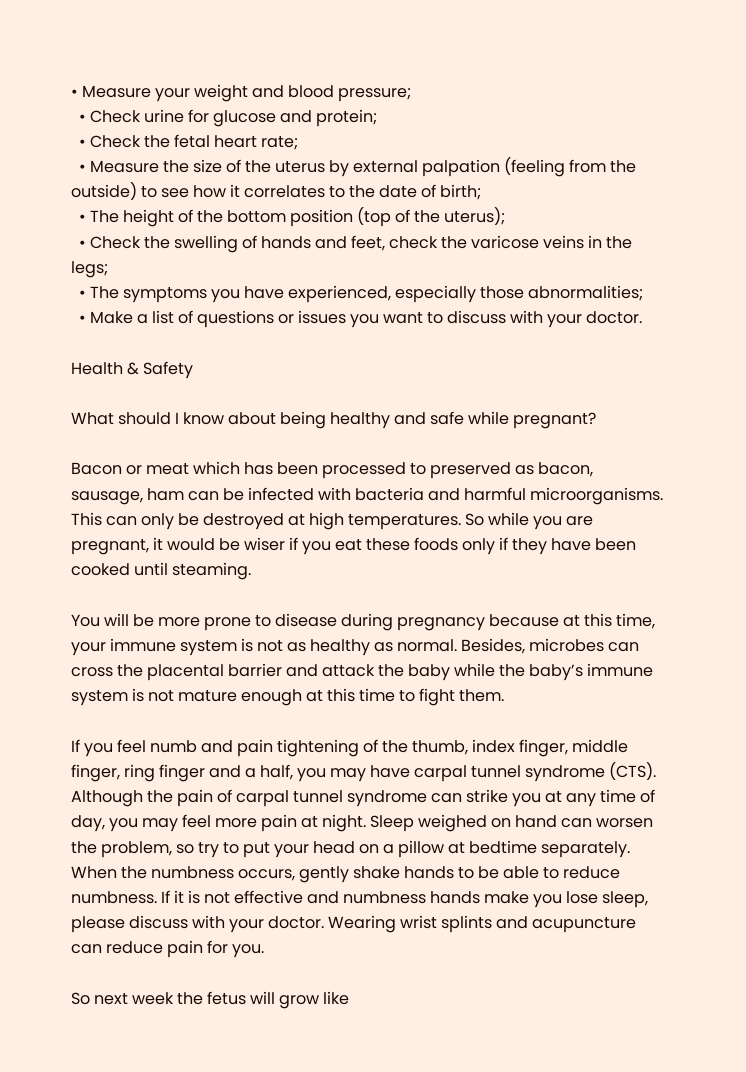• Measure your weight and blood pressure;
  • Check urine for glucose and protein;
  • Check the fetal heart rate;
  • Measure the size of the uterus by external palpation (feeling from the outside) to see how it correlates to the date of birth;
  • The height of the bottom position (top of the uterus);
  • Check the swelling of hands and feet, check the varicose veins in the legs;
  • The symptoms you have experienced, especially those abnormalities;
  • Make a list of questions or issues you want to discuss with your doctor.

Health & Safety

What should I know about being healthy and safe while pregnant?

Bacon or meat which has been processed to preserved as bacon, sausage, ham can be infected with bacteria and harmful microorganisms. This can only be destroyed at high temperatures. So while you are pregnant, it would be wiser if you eat these foods only if they have been cooked until steaming.

You will be more prone to disease during pregnancy because at this time, your immune system is not as healthy as normal. Besides, microbes can cross the placental barrier and attack the baby while the baby’s immune system is not mature enough at this time to fight them.

If you feel numb and pain tightening of the thumb, index finger, middle finger, ring finger and a half, you may have carpal tunnel syndrome (CTS). Although the pain of carpal tunnel syndrome can strike you at any time of day, you may feel more pain at night. Sleep weighed on hand can worsen the problem, so try to put your head on a pillow at bedtime separately. When the numbness occurs, gently shake hands to be able to reduce numbness. If it is not effective and numbness hands make you lose sleep, please discuss with your doctor. Wearing wrist splints and acupuncture can reduce pain for you.

So next week the fetus will grow like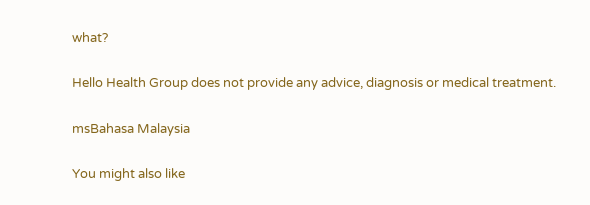what?

Hello Health Group does not provide any advice, diagnosis or medical treatment.

msBahasa Malaysia

You might also like